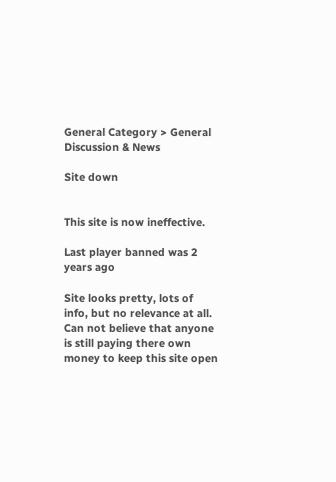General Category > General Discussion & News

Site down


This site is now ineffective.

Last player banned was 2 years ago

Site looks pretty, lots of info, but no relevance at all. Can not believe that anyone is still paying there own money to keep this site open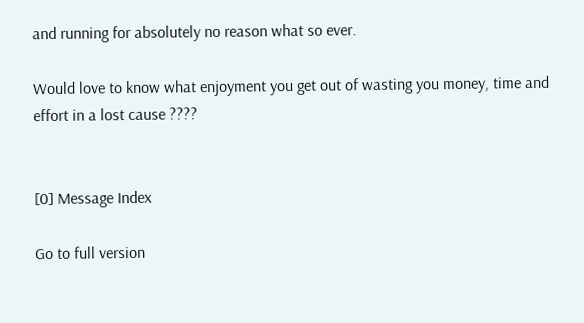and running for absolutely no reason what so ever.

Would love to know what enjoyment you get out of wasting you money, time and effort in a lost cause ????


[0] Message Index

Go to full version